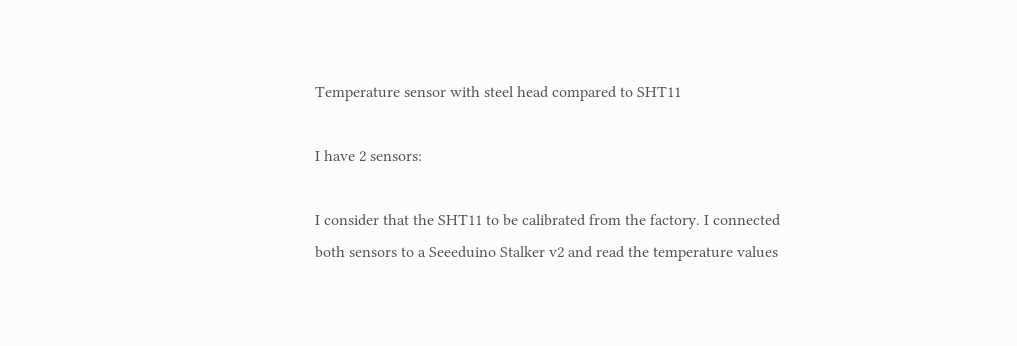Temperature sensor with steel head compared to SHT11

I have 2 sensors:

I consider that the SHT11 to be calibrated from the factory. I connected both sensors to a Seeeduino Stalker v2 and read the temperature values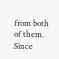from both of them. Since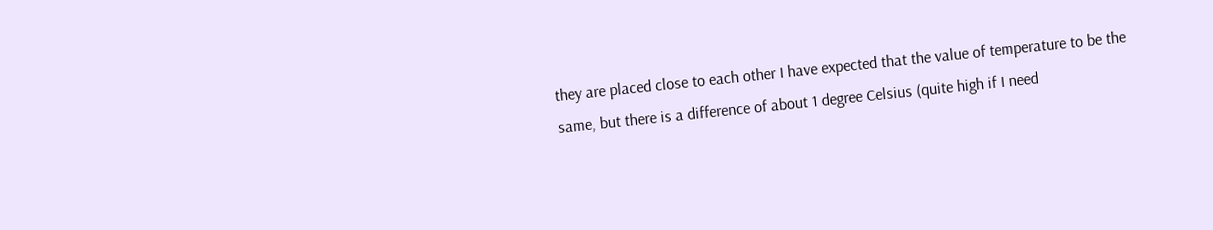they are placed close to each other I have expected that the value of temperature to be the same, but there is a difference of about 1 degree Celsius (quite high if I need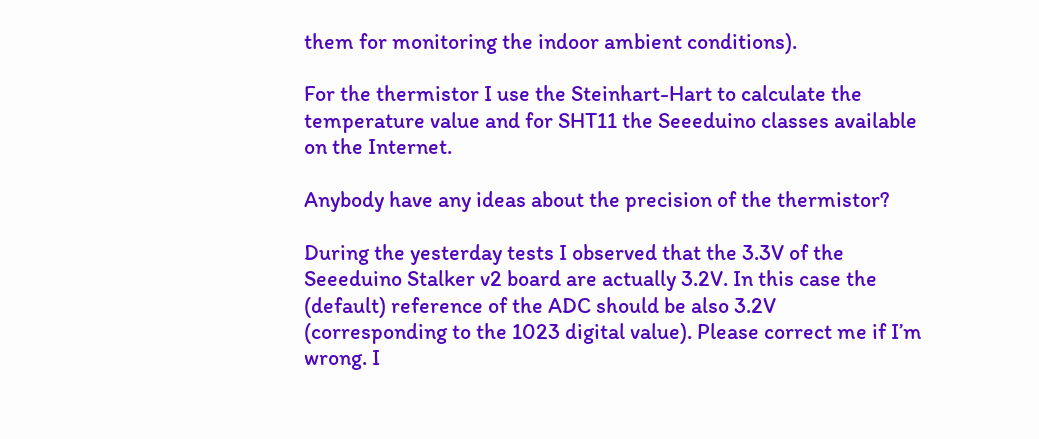them for monitoring the indoor ambient conditions).

For the thermistor I use the Steinhart-Hart to calculate the temperature value and for SHT11 the Seeeduino classes available on the Internet.

Anybody have any ideas about the precision of the thermistor?

During the yesterday tests I observed that the 3.3V of the Seeeduino Stalker v2 board are actually 3.2V. In this case the (default) reference of the ADC should be also 3.2V (corresponding to the 1023 digital value). Please correct me if I’m wrong. I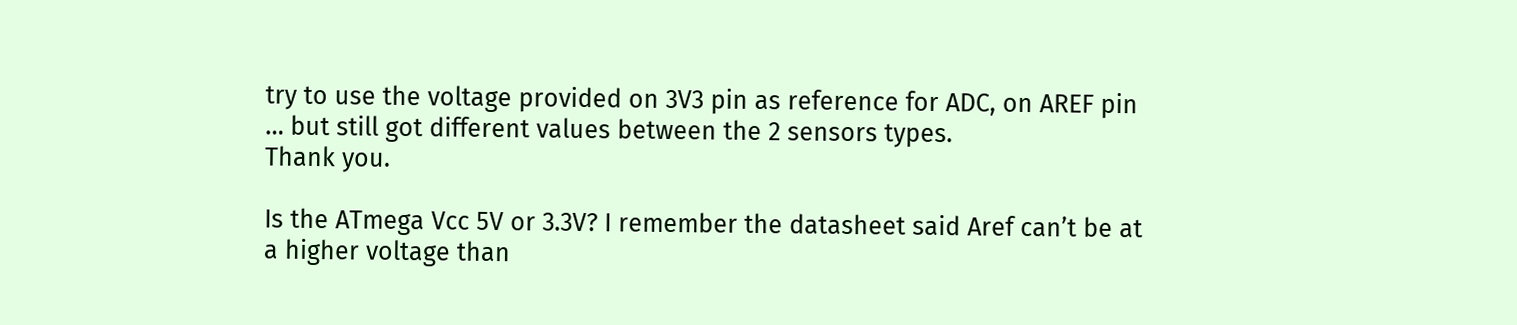try to use the voltage provided on 3V3 pin as reference for ADC, on AREF pin … but still got different values between the 2 sensors types.
Thank you.

Is the ATmega Vcc 5V or 3.3V? I remember the datasheet said Aref can’t be at a higher voltage than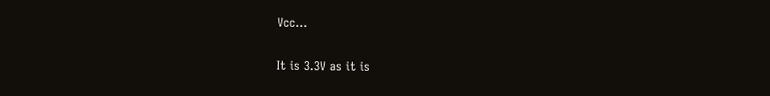Vcc…

It is 3.3V as it is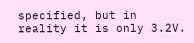specified, but in reality it is only 3.2V.